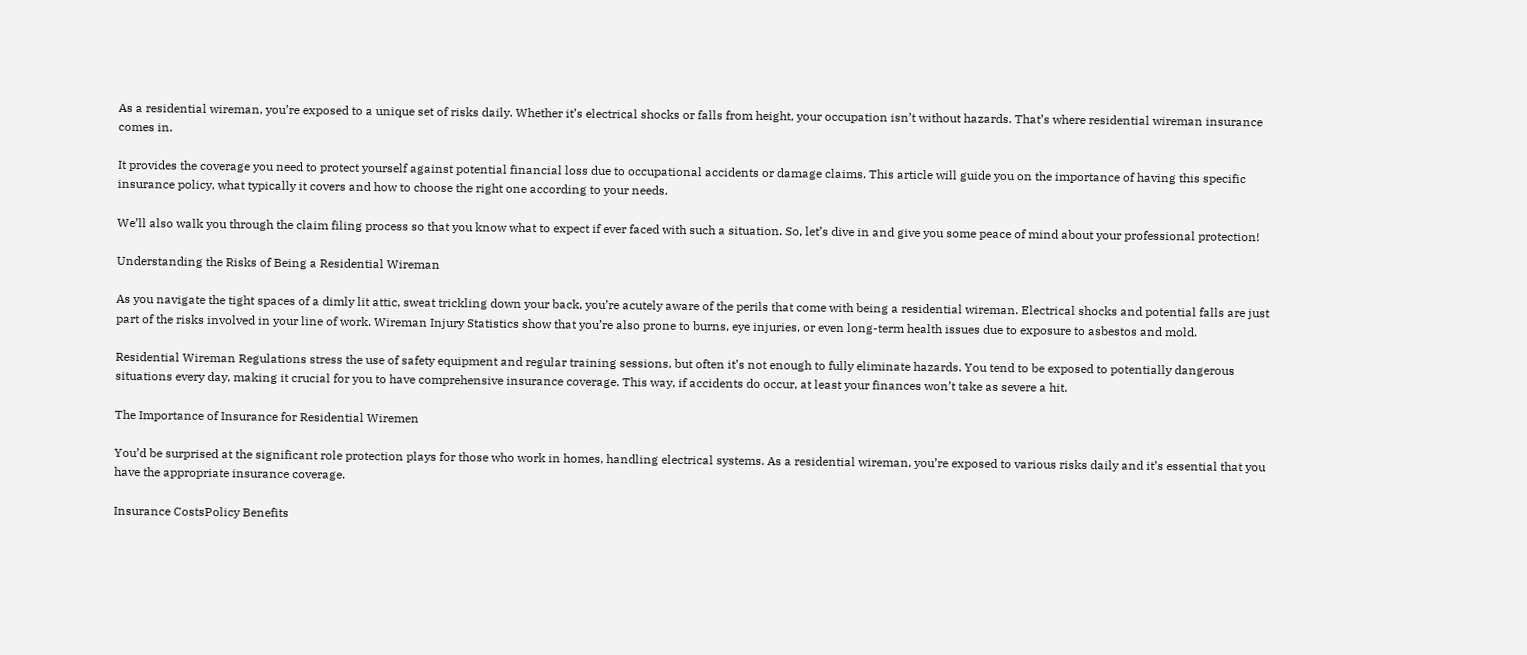As a residential wireman, you’re exposed to a unique set of risks daily. Whether it’s electrical shocks or falls from height, your occupation isn’t without hazards. That’s where residential wireman insurance comes in.

It provides the coverage you need to protect yourself against potential financial loss due to occupational accidents or damage claims. This article will guide you on the importance of having this specific insurance policy, what typically it covers and how to choose the right one according to your needs.

We’ll also walk you through the claim filing process so that you know what to expect if ever faced with such a situation. So, let’s dive in and give you some peace of mind about your professional protection!

Understanding the Risks of Being a Residential Wireman

As you navigate the tight spaces of a dimly lit attic, sweat trickling down your back, you’re acutely aware of the perils that come with being a residential wireman. Electrical shocks and potential falls are just part of the risks involved in your line of work. Wireman Injury Statistics show that you’re also prone to burns, eye injuries, or even long-term health issues due to exposure to asbestos and mold.

Residential Wireman Regulations stress the use of safety equipment and regular training sessions, but often it’s not enough to fully eliminate hazards. You tend to be exposed to potentially dangerous situations every day, making it crucial for you to have comprehensive insurance coverage. This way, if accidents do occur, at least your finances won’t take as severe a hit.

The Importance of Insurance for Residential Wiremen

You’d be surprised at the significant role protection plays for those who work in homes, handling electrical systems. As a residential wireman, you’re exposed to various risks daily and it’s essential that you have the appropriate insurance coverage.

Insurance CostsPolicy Benefits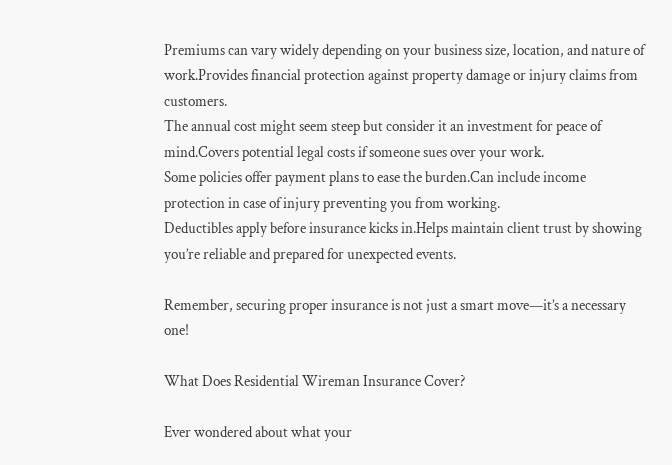Premiums can vary widely depending on your business size, location, and nature of work.Provides financial protection against property damage or injury claims from customers.
The annual cost might seem steep but consider it an investment for peace of mind.Covers potential legal costs if someone sues over your work.
Some policies offer payment plans to ease the burden.Can include income protection in case of injury preventing you from working.
Deductibles apply before insurance kicks in.Helps maintain client trust by showing you’re reliable and prepared for unexpected events.

Remember, securing proper insurance is not just a smart move—it’s a necessary one!

What Does Residential Wireman Insurance Cover?

Ever wondered about what your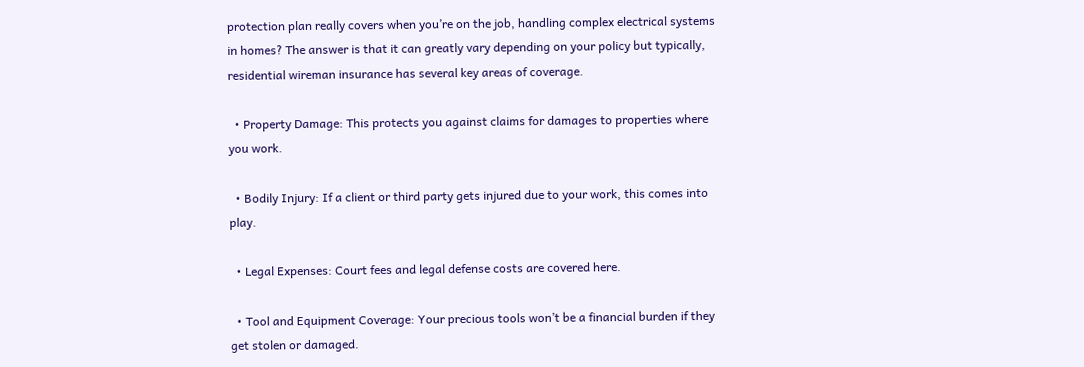protection plan really covers when you’re on the job, handling complex electrical systems in homes? The answer is that it can greatly vary depending on your policy but typically, residential wireman insurance has several key areas of coverage.

  • Property Damage: This protects you against claims for damages to properties where you work.

  • Bodily Injury: If a client or third party gets injured due to your work, this comes into play.

  • Legal Expenses: Court fees and legal defense costs are covered here.

  • Tool and Equipment Coverage: Your precious tools won’t be a financial burden if they get stolen or damaged.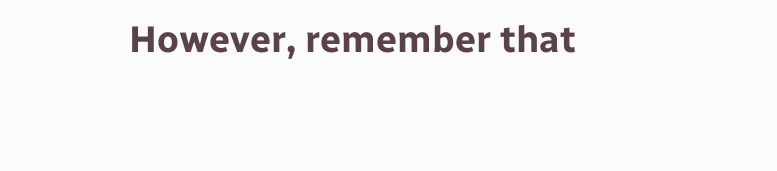However, remember that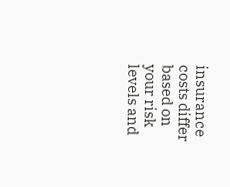insurance costs differ based on your risk levels and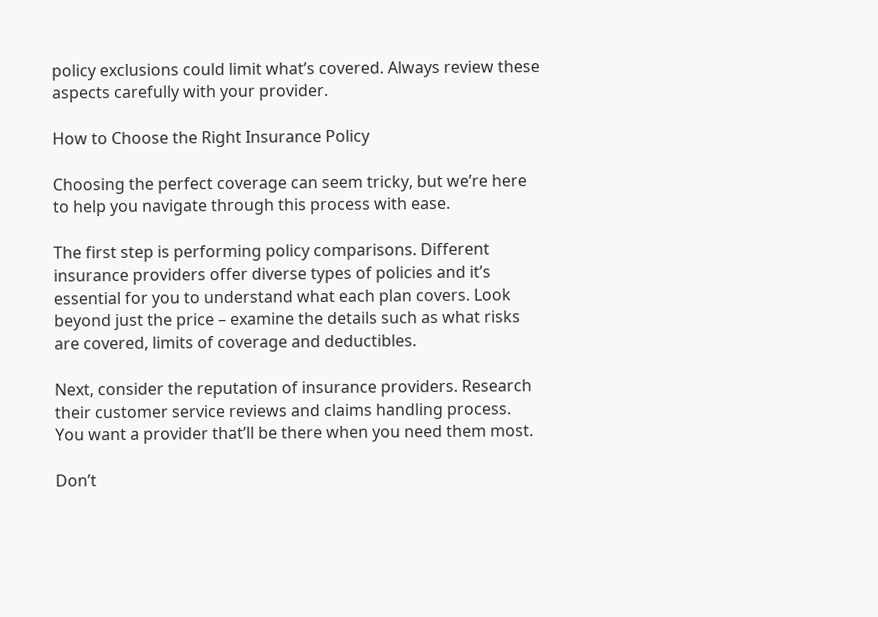policy exclusions could limit what’s covered. Always review these aspects carefully with your provider.

How to Choose the Right Insurance Policy

Choosing the perfect coverage can seem tricky, but we’re here to help you navigate through this process with ease.

The first step is performing policy comparisons. Different insurance providers offer diverse types of policies and it’s essential for you to understand what each plan covers. Look beyond just the price – examine the details such as what risks are covered, limits of coverage and deductibles.

Next, consider the reputation of insurance providers. Research their customer service reviews and claims handling process. You want a provider that’ll be there when you need them most.

Don’t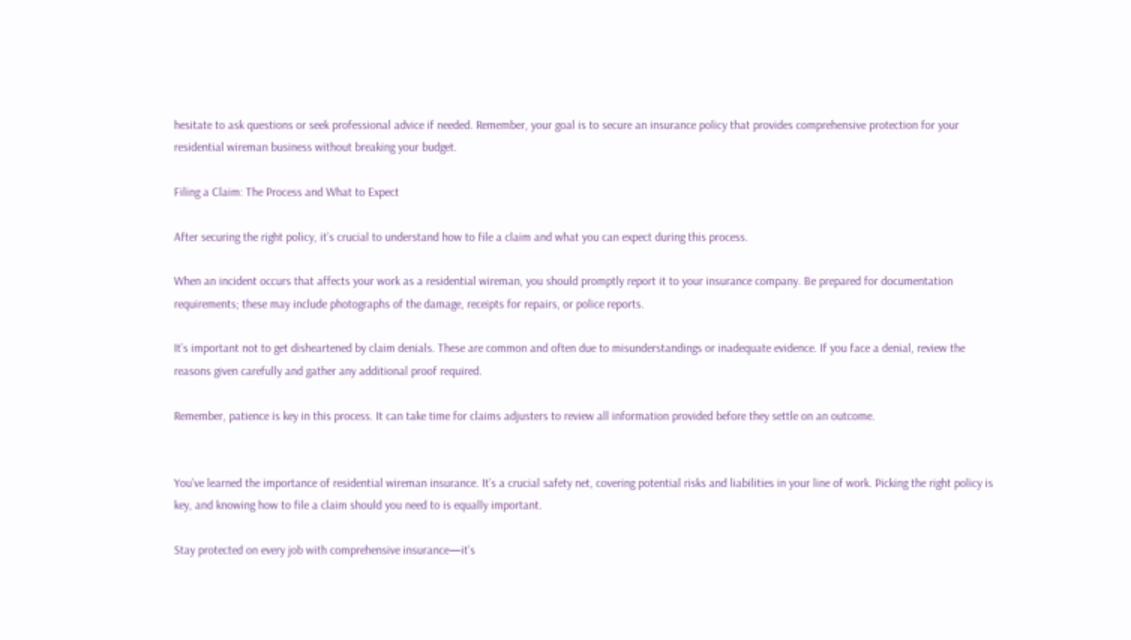hesitate to ask questions or seek professional advice if needed. Remember, your goal is to secure an insurance policy that provides comprehensive protection for your residential wireman business without breaking your budget.

Filing a Claim: The Process and What to Expect

After securing the right policy, it’s crucial to understand how to file a claim and what you can expect during this process.

When an incident occurs that affects your work as a residential wireman, you should promptly report it to your insurance company. Be prepared for documentation requirements; these may include photographs of the damage, receipts for repairs, or police reports.

It’s important not to get disheartened by claim denials. These are common and often due to misunderstandings or inadequate evidence. If you face a denial, review the reasons given carefully and gather any additional proof required.

Remember, patience is key in this process. It can take time for claims adjusters to review all information provided before they settle on an outcome.


You’ve learned the importance of residential wireman insurance. It’s a crucial safety net, covering potential risks and liabilities in your line of work. Picking the right policy is key, and knowing how to file a claim should you need to is equally important.

Stay protected on every job with comprehensive insurance—it’s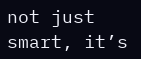not just smart, it’s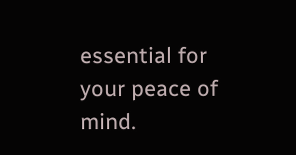essential for your peace of mind.